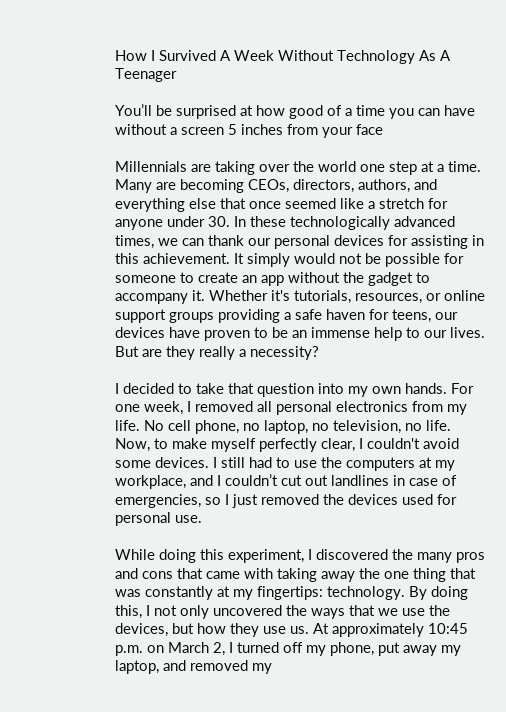How I Survived A Week Without Technology As A Teenager

You’ll be surprised at how good of a time you can have without a screen 5 inches from your face

Millennials are taking over the world one step at a time. Many are becoming CEOs, directors, authors, and everything else that once seemed like a stretch for anyone under 30. In these technologically advanced times, we can thank our personal devices for assisting in this achievement. It simply would not be possible for someone to create an app without the gadget to accompany it. Whether it's tutorials, resources, or online support groups providing a safe haven for teens, our devices have proven to be an immense help to our lives. But are they really a necessity?

I decided to take that question into my own hands. For one week, I removed all personal electronics from my life. No cell phone, no laptop, no television, no life. Now, to make myself perfectly clear, I couldn't avoid some devices. I still had to use the computers at my workplace, and I couldn’t cut out landlines in case of emergencies, so I just removed the devices used for personal use.

While doing this experiment, I discovered the many pros and cons that came with taking away the one thing that was constantly at my fingertips: technology. By doing this, I not only uncovered the ways that we use the devices, but how they use us. At approximately 10:45 p.m. on March 2, I turned off my phone, put away my laptop, and removed my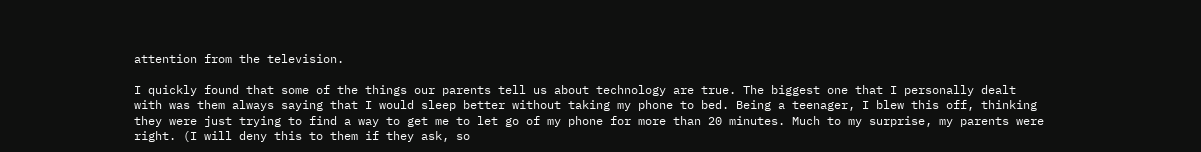attention from the television.

I quickly found that some of the things our parents tell us about technology are true. The biggest one that I personally dealt with was them always saying that I would sleep better without taking my phone to bed. Being a teenager, I blew this off, thinking they were just trying to find a way to get me to let go of my phone for more than 20 minutes. Much to my surprise, my parents were right. (I will deny this to them if they ask, so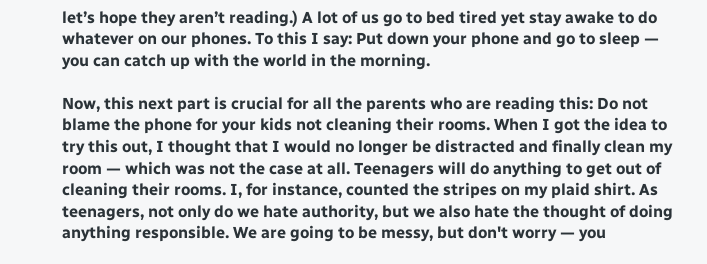let’s hope they aren’t reading.) A lot of us go to bed tired yet stay awake to do whatever on our phones. To this I say: Put down your phone and go to sleep — you can catch up with the world in the morning.

Now, this next part is crucial for all the parents who are reading this: Do not blame the phone for your kids not cleaning their rooms. When I got the idea to try this out, I thought that I would no longer be distracted and finally clean my room — which was not the case at all. Teenagers will do anything to get out of cleaning their rooms. I, for instance, counted the stripes on my plaid shirt. As teenagers, not only do we hate authority, but we also hate the thought of doing anything responsible. We are going to be messy, but don't worry — you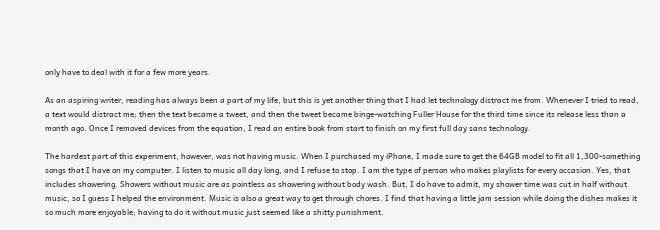only have to deal with it for a few more years.

As an aspiring writer, reading has always been a part of my life, but this is yet another thing that I had let technology distract me from. Whenever I tried to read, a text would distract me; then the text became a tweet, and then the tweet became binge-watching Fuller House for the third time since its release less than a month ago. Once I removed devices from the equation, I read an entire book from start to finish on my first full day sans technology.

The hardest part of this experiment, however, was not having music. When I purchased my iPhone, I made sure to get the 64GB model to fit all 1,300-something songs that I have on my computer. I listen to music all day long, and I refuse to stop. I am the type of person who makes playlists for every occasion. Yes, that includes showering. Showers without music are as pointless as showering without body wash. But, I do have to admit, my shower time was cut in half without music, so I guess I helped the environment. Music is also a great way to get through chores. I find that having a little jam session while doing the dishes makes it so much more enjoyable; having to do it without music just seemed like a shitty punishment.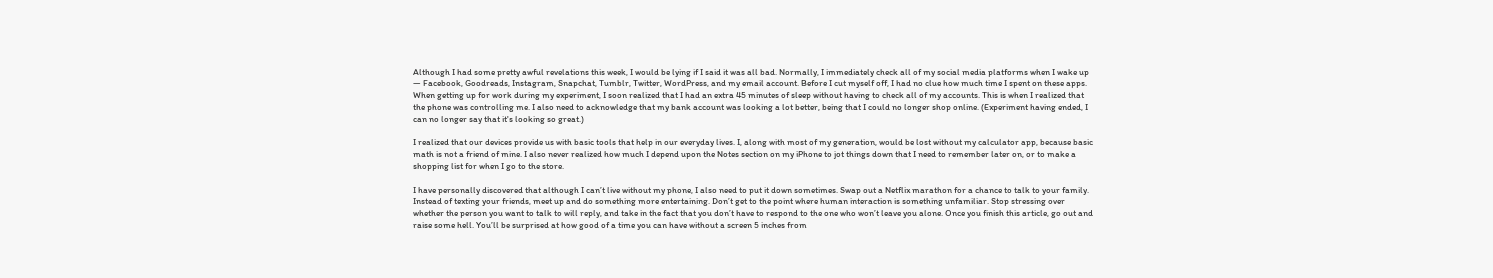Although I had some pretty awful revelations this week, I would be lying if I said it was all bad. Normally, I immediately check all of my social media platforms when I wake up — Facebook, Goodreads, Instagram, Snapchat, Tumblr, Twitter, WordPress, and my email account. Before I cut myself off, I had no clue how much time I spent on these apps. When getting up for work during my experiment, I soon realized that I had an extra 45 minutes of sleep without having to check all of my accounts. This is when I realized that the phone was controlling me. I also need to acknowledge that my bank account was looking a lot better, being that I could no longer shop online. (Experiment having ended, I can no longer say that it's looking so great.)

I realized that our devices provide us with basic tools that help in our everyday lives. I, along with most of my generation, would be lost without my calculator app, because basic math is not a friend of mine. I also never realized how much I depend upon the Notes section on my iPhone to jot things down that I need to remember later on, or to make a shopping list for when I go to the store.

I have personally discovered that although I can’t live without my phone, I also need to put it down sometimes. Swap out a Netflix marathon for a chance to talk to your family. Instead of texting your friends, meet up and do something more entertaining. Don’t get to the point where human interaction is something unfamiliar. Stop stressing over whether the person you want to talk to will reply, and take in the fact that you don’t have to respond to the one who won’t leave you alone. Once you finish this article, go out and raise some hell. You’ll be surprised at how good of a time you can have without a screen 5 inches from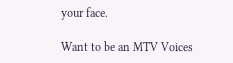your face.

Want to be an MTV Voices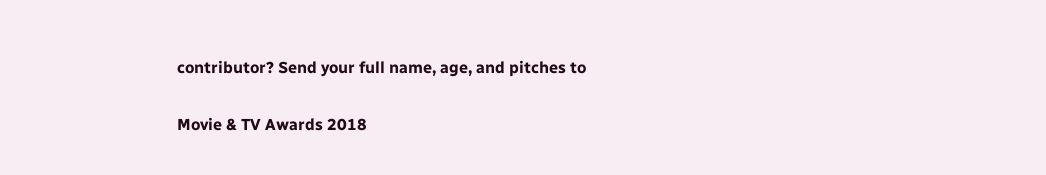contributor? Send your full name, age, and pitches to

Movie & TV Awards 2018